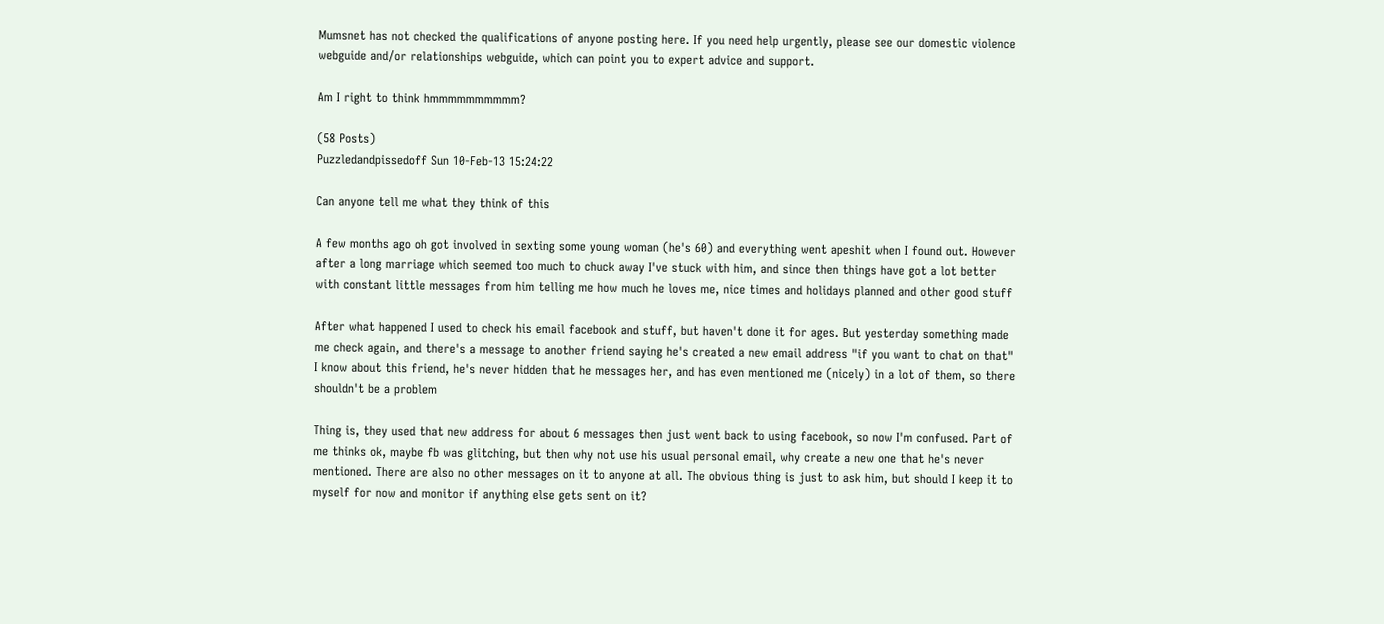Mumsnet has not checked the qualifications of anyone posting here. If you need help urgently, please see our domestic violence webguide and/or relationships webguide, which can point you to expert advice and support.

Am I right to think hmmmmmmmmmm?

(58 Posts)
Puzzledandpissedoff Sun 10-Feb-13 15:24:22

Can anyone tell me what they think of this

A few months ago oh got involved in sexting some young woman (he's 60) and everything went apeshit when I found out. However after a long marriage which seemed too much to chuck away I've stuck with him, and since then things have got a lot better with constant little messages from him telling me how much he loves me, nice times and holidays planned and other good stuff

After what happened I used to check his email facebook and stuff, but haven't done it for ages. But yesterday something made me check again, and there's a message to another friend saying he's created a new email address "if you want to chat on that" I know about this friend, he's never hidden that he messages her, and has even mentioned me (nicely) in a lot of them, so there shouldn't be a problem

Thing is, they used that new address for about 6 messages then just went back to using facebook, so now I'm confused. Part of me thinks ok, maybe fb was glitching, but then why not use his usual personal email, why create a new one that he's never mentioned. There are also no other messages on it to anyone at all. The obvious thing is just to ask him, but should I keep it to myself for now and monitor if anything else gets sent on it?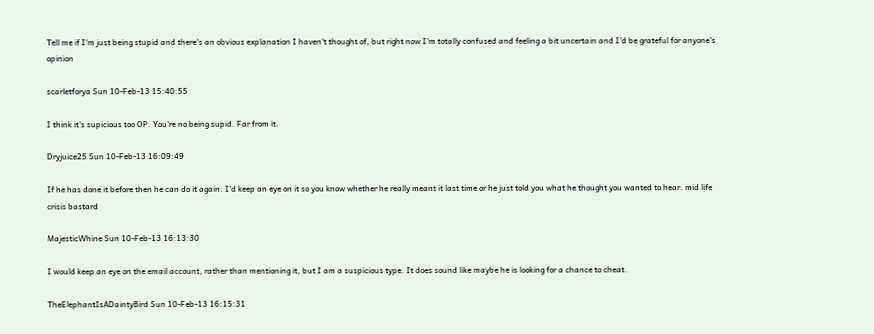Tell me if I'm just being stupid and there's an obvious explanation I haven't thought of, but right now I'm totally confused and feeling a bit uncertain and I'd be grateful for anyone's opinion

scarletforya Sun 10-Feb-13 15:40:55

I think it's supicious too OP. You're no being supid. Far from it.

Dryjuice25 Sun 10-Feb-13 16:09:49

If he has done it before then he can do it again. I'd keep an eye on it so you know whether he really meant it last time or he just told you what he thought you wanted to hear. mid life crisis bastard

MajesticWhine Sun 10-Feb-13 16:13:30

I would keep an eye on the email account, rather than mentioning it, but I am a suspicious type. It does sound like maybe he is looking for a chance to cheat.

TheElephantIsADaintyBird Sun 10-Feb-13 16:15:31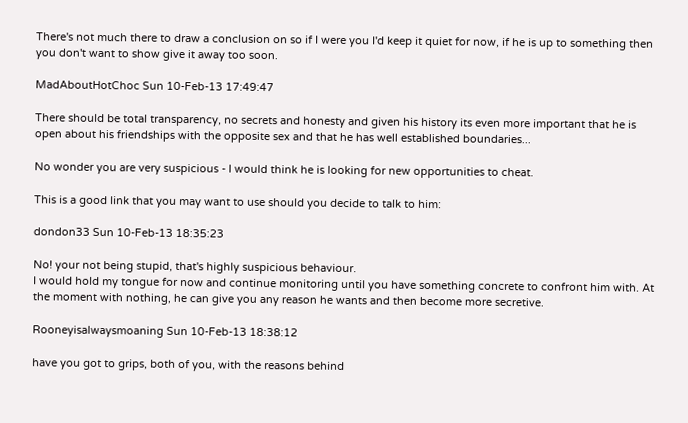There's not much there to draw a conclusion on so if I were you I'd keep it quiet for now, if he is up to something then you don't want to show give it away too soon.

MadAboutHotChoc Sun 10-Feb-13 17:49:47

There should be total transparency, no secrets and honesty and given his history its even more important that he is open about his friendships with the opposite sex and that he has well established boundaries...

No wonder you are very suspicious - I would think he is looking for new opportunities to cheat.

This is a good link that you may want to use should you decide to talk to him:

dondon33 Sun 10-Feb-13 18:35:23

No! your not being stupid, that's highly suspicious behaviour.
I would hold my tongue for now and continue monitoring until you have something concrete to confront him with. At the moment with nothing, he can give you any reason he wants and then become more secretive.

Rooneyisalwaysmoaning Sun 10-Feb-13 18:38:12

have you got to grips, both of you, with the reasons behind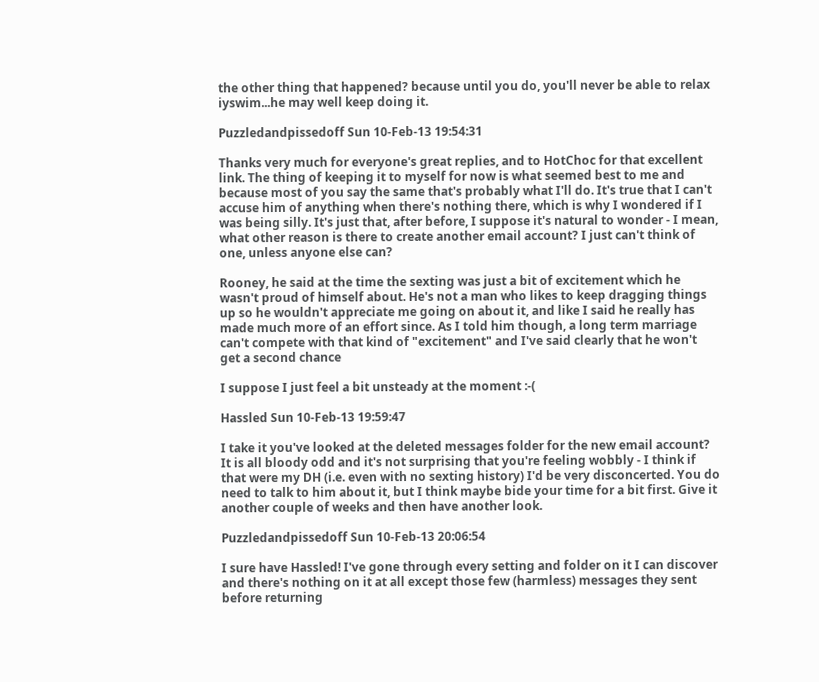the other thing that happened? because until you do, you'll never be able to relax iyswim...he may well keep doing it.

Puzzledandpissedoff Sun 10-Feb-13 19:54:31

Thanks very much for everyone's great replies, and to HotChoc for that excellent link. The thing of keeping it to myself for now is what seemed best to me and because most of you say the same that's probably what I'll do. It's true that I can't accuse him of anything when there's nothing there, which is why I wondered if I was being silly. It's just that, after before, I suppose it's natural to wonder - I mean, what other reason is there to create another email account? I just can't think of one, unless anyone else can?

Rooney, he said at the time the sexting was just a bit of excitement which he wasn't proud of himself about. He's not a man who likes to keep dragging things up so he wouldn't appreciate me going on about it, and like I said he really has made much more of an effort since. As I told him though, a long term marriage can't compete with that kind of "excitement" and I've said clearly that he won't get a second chance

I suppose I just feel a bit unsteady at the moment :-(

Hassled Sun 10-Feb-13 19:59:47

I take it you've looked at the deleted messages folder for the new email account?
It is all bloody odd and it's not surprising that you're feeling wobbly - I think if that were my DH (i.e. even with no sexting history) I'd be very disconcerted. You do need to talk to him about it, but I think maybe bide your time for a bit first. Give it another couple of weeks and then have another look.

Puzzledandpissedoff Sun 10-Feb-13 20:06:54

I sure have Hassled! I've gone through every setting and folder on it I can discover and there's nothing on it at all except those few (harmless) messages they sent before returning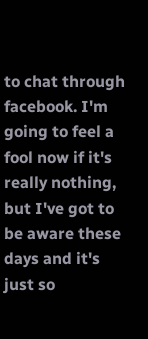to chat through facebook. I'm going to feel a fool now if it's really nothing, but I've got to be aware these days and it's just so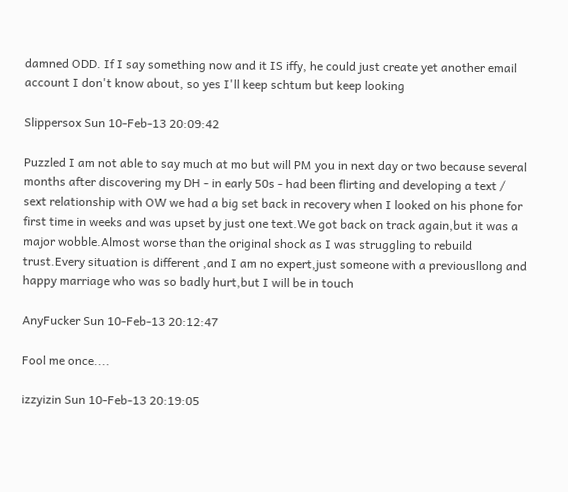damned ODD. If I say something now and it IS iffy, he could just create yet another email account I don't know about, so yes I'll keep schtum but keep looking

Slippersox Sun 10-Feb-13 20:09:42

Puzzled I am not able to say much at mo but will PM you in next day or two because several months after discovering my DH - in early 50s - had been flirting and developing a text / sext relationship with OW we had a big set back in recovery when I looked on his phone for first time in weeks and was upset by just one text.We got back on track again,but it was a major wobble.Almost worse than the original shock as I was struggling to rebuild trust.Every situation is different ,and I am no expert,just someone with a previousllong and happy marriage who was so badly hurt,but I will be in touch

AnyFucker Sun 10-Feb-13 20:12:47

Fool me once....

izzyizin Sun 10-Feb-13 20:19:05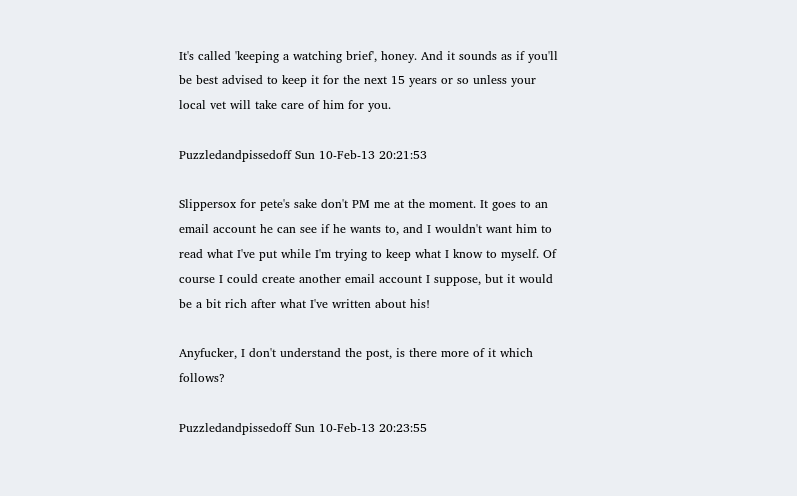It's called 'keeping a watching brief', honey. And it sounds as if you'll be best advised to keep it for the next 15 years or so unless your local vet will take care of him for you.

Puzzledandpissedoff Sun 10-Feb-13 20:21:53

Slippersox for pete's sake don't PM me at the moment. It goes to an email account he can see if he wants to, and I wouldn't want him to read what I've put while I'm trying to keep what I know to myself. Of course I could create another email account I suppose, but it would be a bit rich after what I've written about his!

Anyfucker, I don't understand the post, is there more of it which follows?

Puzzledandpissedoff Sun 10-Feb-13 20:23:55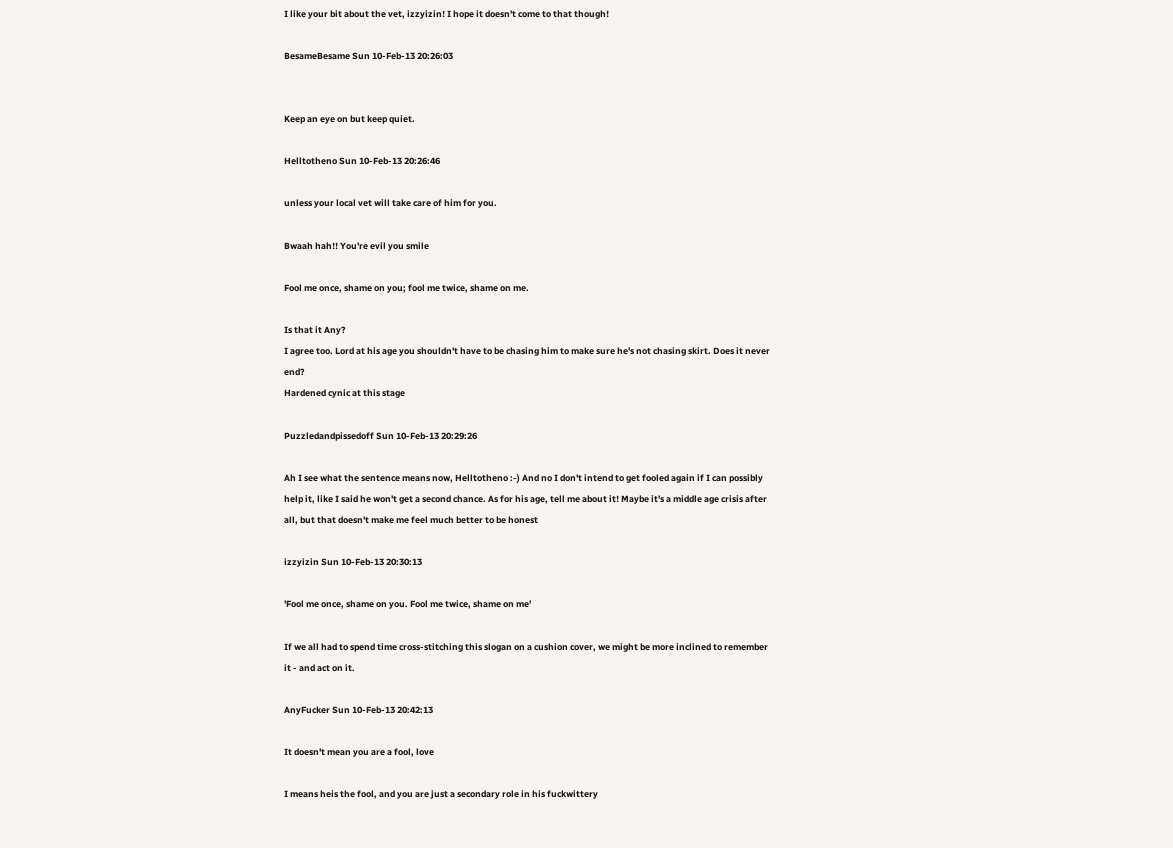I like your bit about the vet, izzyizin! I hope it doesn't come to that though!

BesameBesame Sun 10-Feb-13 20:26:03


Keep an eye on but keep quiet.

Helltotheno Sun 10-Feb-13 20:26:46

unless your local vet will take care of him for you.

Bwaah hah!! You're evil you smile

Fool me once, shame on you; fool me twice, shame on me.

Is that it Any?
I agree too. Lord at his age you shouldn't have to be chasing him to make sure he's not chasing skirt. Does it never end?
Hardened cynic at this stage

Puzzledandpissedoff Sun 10-Feb-13 20:29:26

Ah I see what the sentence means now, Helltotheno :-) And no I don't intend to get fooled again if I can possibly help it, like I said he won't get a second chance. As for his age, tell me about it! Maybe it's a middle age crisis after all, but that doesn't make me feel much better to be honest

izzyizin Sun 10-Feb-13 20:30:13

'Fool me once, shame on you. Fool me twice, shame on me'

If we all had to spend time cross-stitching this slogan on a cushion cover, we might be more inclined to remember it - and act on it.

AnyFucker Sun 10-Feb-13 20:42:13

It doesn't mean you are a fool, love

I means heis the fool, and you are just a secondary role in his fuckwittery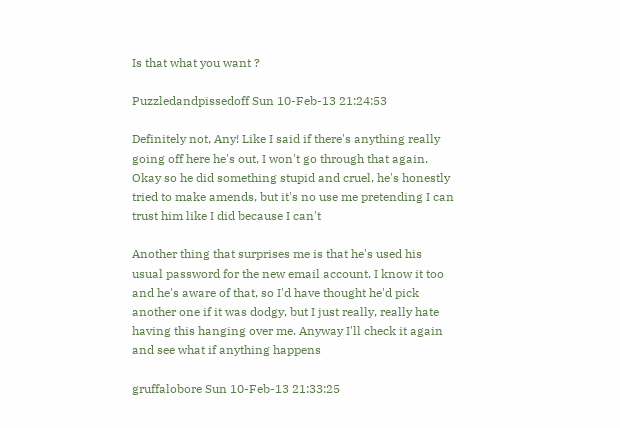Is that what you want ?

Puzzledandpissedoff Sun 10-Feb-13 21:24:53

Definitely not, Any! Like I said if there's anything really going off here he's out, I won't go through that again. Okay so he did something stupid and cruel, he's honestly tried to make amends, but it's no use me pretending I can trust him like I did because I can't

Another thing that surprises me is that he's used his usual password for the new email account. I know it too and he's aware of that, so I'd have thought he'd pick another one if it was dodgy, but I just really, really hate having this hanging over me. Anyway I'll check it again and see what if anything happens

gruffalobore Sun 10-Feb-13 21:33:25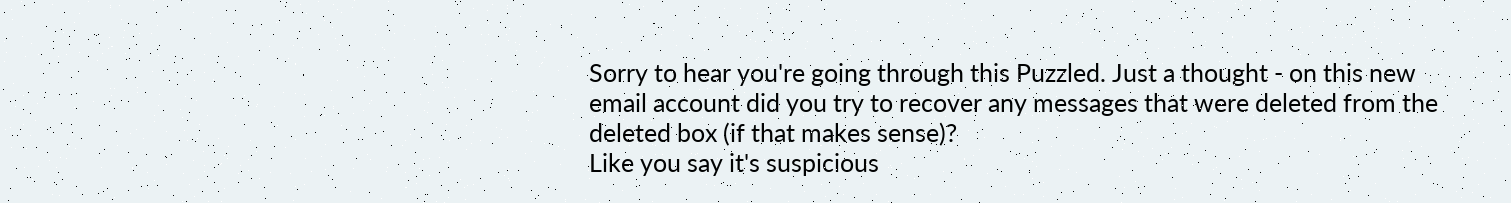Sorry to hear you're going through this Puzzled. Just a thought - on this new email account did you try to recover any messages that were deleted from the deleted box (if that makes sense)?
Like you say it's suspicious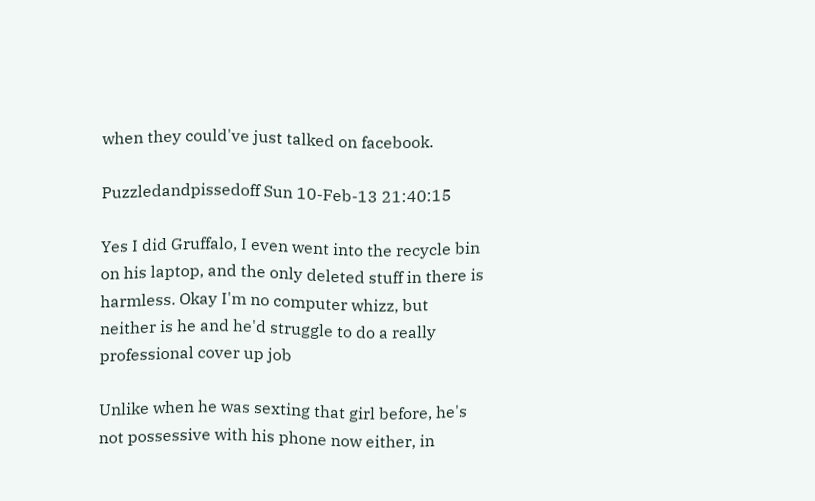when they could've just talked on facebook.

Puzzledandpissedoff Sun 10-Feb-13 21:40:15

Yes I did Gruffalo, I even went into the recycle bin on his laptop, and the only deleted stuff in there is harmless. Okay I'm no computer whizz, but neither is he and he'd struggle to do a really professional cover up job

Unlike when he was sexting that girl before, he's not possessive with his phone now either, in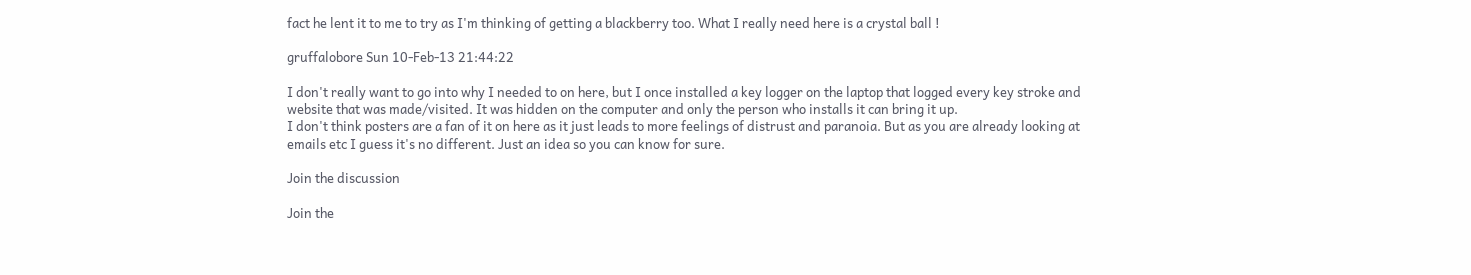fact he lent it to me to try as I'm thinking of getting a blackberry too. What I really need here is a crystal ball !

gruffalobore Sun 10-Feb-13 21:44:22

I don't really want to go into why I needed to on here, but I once installed a key logger on the laptop that logged every key stroke and website that was made/visited. It was hidden on the computer and only the person who installs it can bring it up.
I don't think posters are a fan of it on here as it just leads to more feelings of distrust and paranoia. But as you are already looking at emails etc I guess it's no different. Just an idea so you can know for sure.

Join the discussion

Join the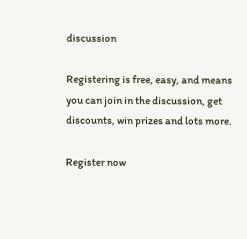discussion

Registering is free, easy, and means you can join in the discussion, get discounts, win prizes and lots more.

Register now